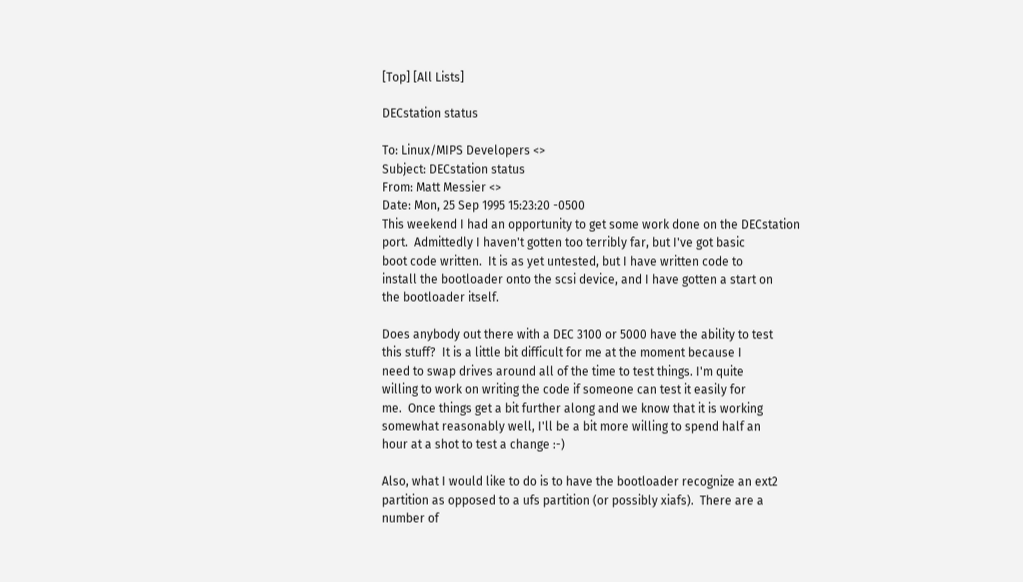[Top] [All Lists]

DECstation status

To: Linux/MIPS Developers <>
Subject: DECstation status
From: Matt Messier <>
Date: Mon, 25 Sep 1995 15:23:20 -0500
This weekend I had an opportunity to get some work done on the DECstation
port.  Admittedly I haven't gotten too terribly far, but I've got basic
boot code written.  It is as yet untested, but I have written code to
install the bootloader onto the scsi device, and I have gotten a start on
the bootloader itself.

Does anybody out there with a DEC 3100 or 5000 have the ability to test
this stuff?  It is a little bit difficult for me at the moment because I
need to swap drives around all of the time to test things. I'm quite
willing to work on writing the code if someone can test it easily for
me.  Once things get a bit further along and we know that it is working
somewhat reasonably well, I'll be a bit more willing to spend half an
hour at a shot to test a change :-)

Also, what I would like to do is to have the bootloader recognize an ext2
partition as opposed to a ufs partition (or possibly xiafs).  There are a
number of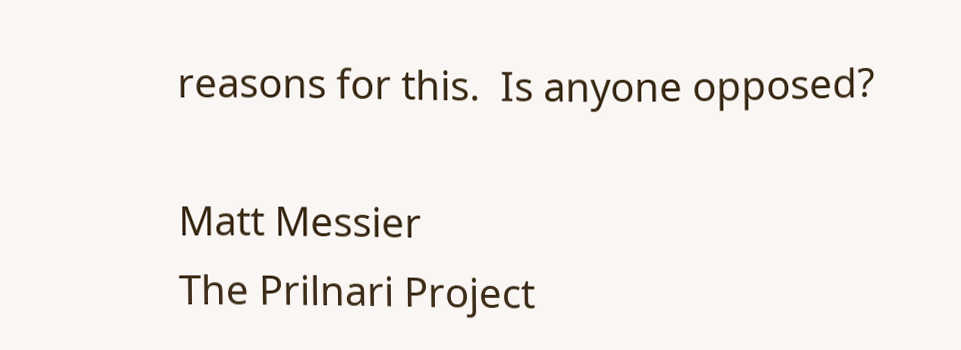reasons for this.  Is anyone opposed?

Matt Messier
The Prilnari Project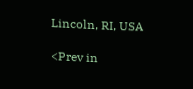Lincoln, RI, USA

<Prev in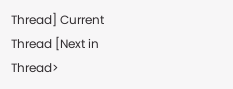Thread] Current Thread [Next in Thread>